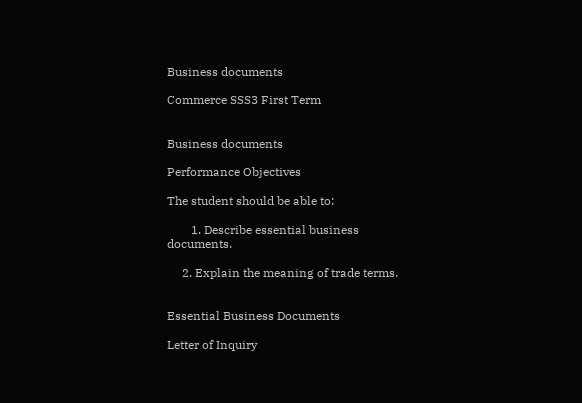Business documents

Commerce SSS3 First Term


Business documents

Performance Objectives

The student should be able to:

        1. Describe essential business documents.

     2. Explain the meaning of trade terms.


Essential Business Documents

Letter of Inquiry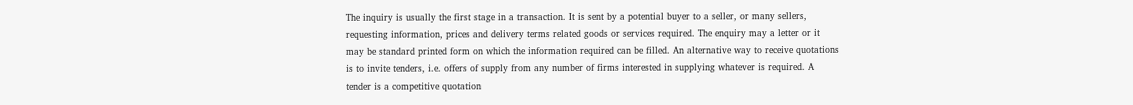The inquiry is usually the first stage in a transaction. It is sent by a potential buyer to a seller, or many sellers, requesting information, prices and delivery terms related goods or services required. The enquiry may a letter or it may be standard printed form on which the information required can be filled. An alternative way to receive quotations is to invite tenders, i.e. offers of supply from any number of firms interested in supplying whatever is required. A tender is a competitive quotation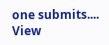one submits.... View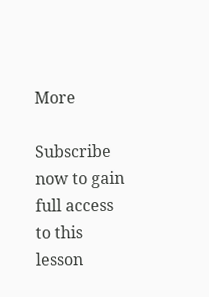More

Subscribe now to gain full access to this lesson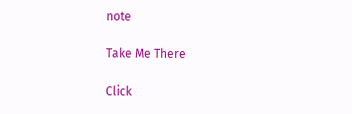note

Take Me There

Click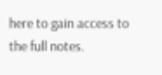here to gain access to the full notes.